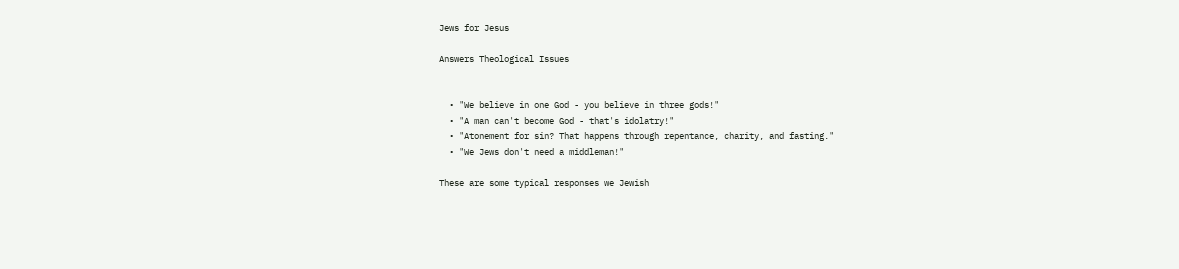Jews for Jesus

Answers Theological Issues


  • "We believe in one God - you believe in three gods!"
  • "A man can't become God - that's idolatry!"
  • "Atonement for sin? That happens through repentance, charity, and fasting."
  • "We Jews don't need a middleman!"

These are some typical responses we Jewish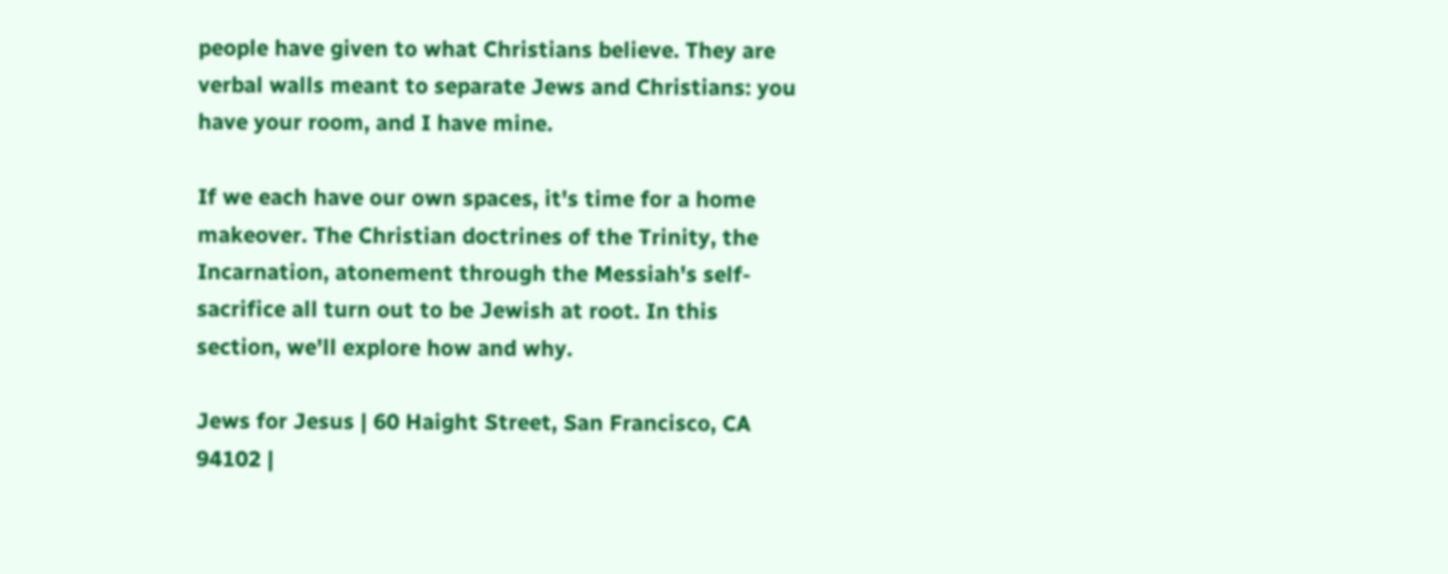people have given to what Christians believe. They are verbal walls meant to separate Jews and Christians: you have your room, and I have mine.

If we each have our own spaces, it's time for a home makeover. The Christian doctrines of the Trinity, the Incarnation, atonement through the Messiah's self-sacrifice all turn out to be Jewish at root. In this section, we'll explore how and why.

Jews for Jesus | 60 Haight Street, San Francisco, CA 94102 |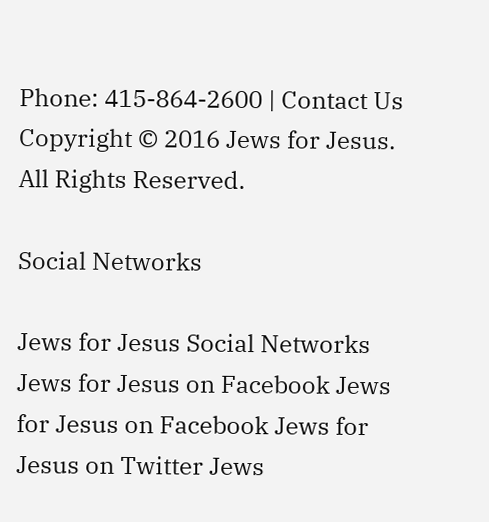Phone: 415-864-2600 | Contact Us
Copyright © 2016 Jews for Jesus. All Rights Reserved.

Social Networks

Jews for Jesus Social Networks
Jews for Jesus on Facebook Jews for Jesus on Facebook Jews for Jesus on Twitter Jews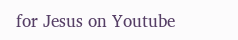for Jesus on Youtube